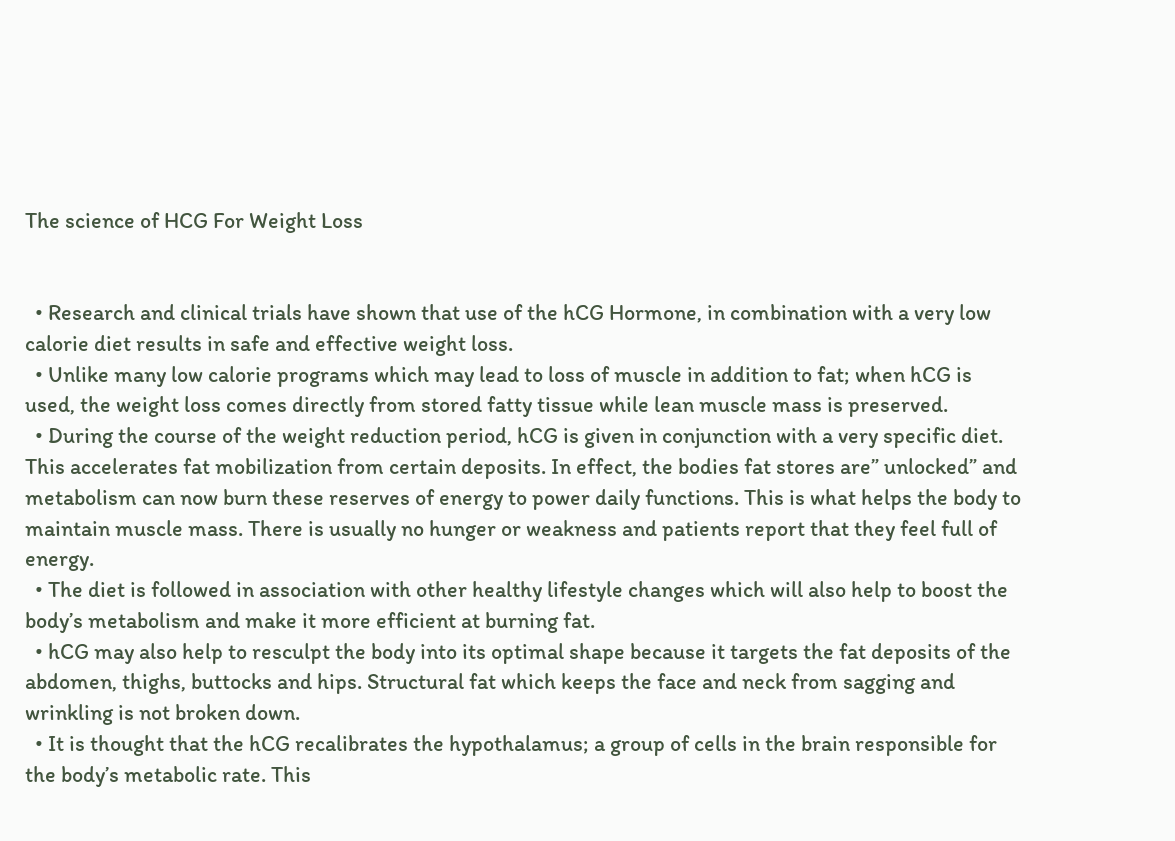The science of HCG For Weight Loss


  • Research and clinical trials have shown that use of the hCG Hormone, in combination with a very low calorie diet results in safe and effective weight loss.
  • Unlike many low calorie programs which may lead to loss of muscle in addition to fat; when hCG is used, the weight loss comes directly from stored fatty tissue while lean muscle mass is preserved.
  • During the course of the weight reduction period, hCG is given in conjunction with a very specific diet. This accelerates fat mobilization from certain deposits. In effect, the bodies fat stores are” unlocked” and metabolism can now burn these reserves of energy to power daily functions. This is what helps the body to maintain muscle mass. There is usually no hunger or weakness and patients report that they feel full of energy.
  • The diet is followed in association with other healthy lifestyle changes which will also help to boost the body’s metabolism and make it more efficient at burning fat.
  • hCG may also help to resculpt the body into its optimal shape because it targets the fat deposits of the abdomen, thighs, buttocks and hips. Structural fat which keeps the face and neck from sagging and wrinkling is not broken down.
  • It is thought that the hCG recalibrates the hypothalamus; a group of cells in the brain responsible for the body’s metabolic rate. This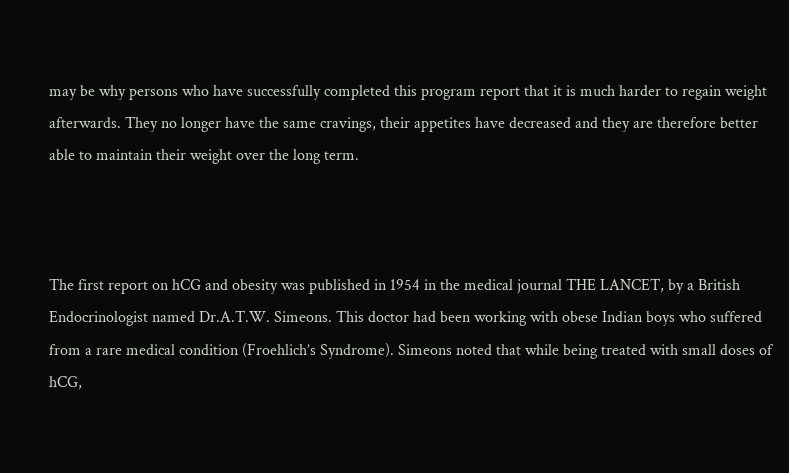may be why persons who have successfully completed this program report that it is much harder to regain weight afterwards. They no longer have the same cravings, their appetites have decreased and they are therefore better able to maintain their weight over the long term.



The first report on hCG and obesity was published in 1954 in the medical journal THE LANCET, by a British Endocrinologist named Dr.A.T.W. Simeons. This doctor had been working with obese Indian boys who suffered from a rare medical condition (Froehlich’s Syndrome). Simeons noted that while being treated with small doses of hCG,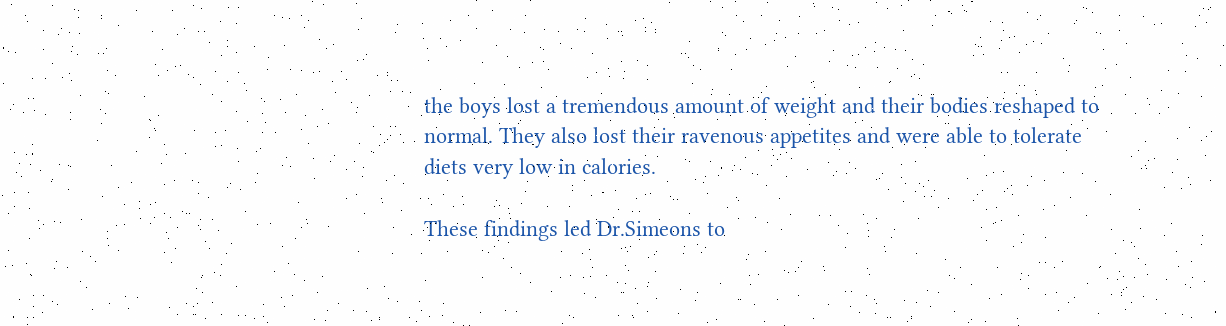the boys lost a tremendous amount of weight and their bodies reshaped to normal. They also lost their ravenous appetites and were able to tolerate diets very low in calories.

These findings led Dr.Simeons to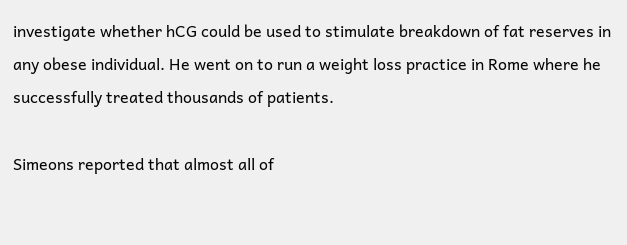investigate whether hCG could be used to stimulate breakdown of fat reserves in any obese individual. He went on to run a weight loss practice in Rome where he successfully treated thousands of patients.

Simeons reported that almost all of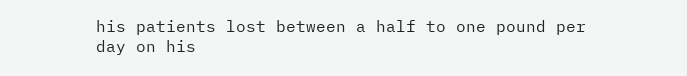his patients lost between a half to one pound per day on his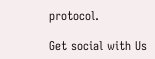protocol.

Get social with Us